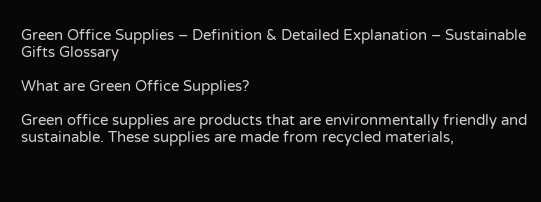Green Office Supplies – Definition & Detailed Explanation – Sustainable Gifts Glossary

What are Green Office Supplies?

Green office supplies are products that are environmentally friendly and sustainable. These supplies are made from recycled materials,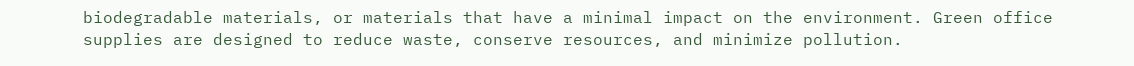biodegradable materials, or materials that have a minimal impact on the environment. Green office supplies are designed to reduce waste, conserve resources, and minimize pollution.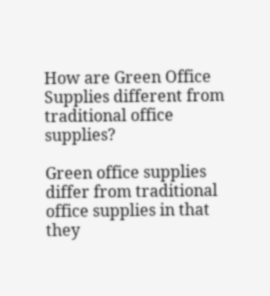How are Green Office Supplies different from traditional office supplies?

Green office supplies differ from traditional office supplies in that they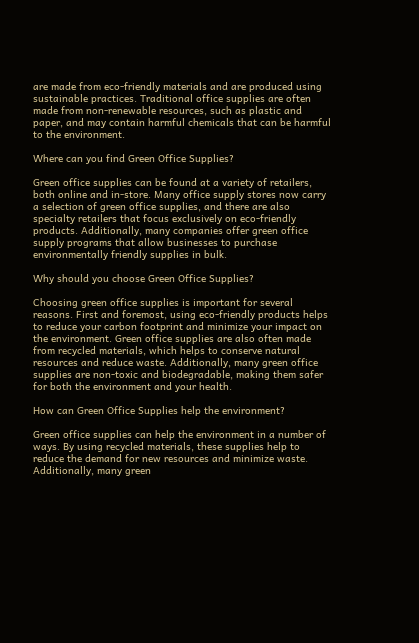are made from eco-friendly materials and are produced using sustainable practices. Traditional office supplies are often made from non-renewable resources, such as plastic and paper, and may contain harmful chemicals that can be harmful to the environment.

Where can you find Green Office Supplies?

Green office supplies can be found at a variety of retailers, both online and in-store. Many office supply stores now carry a selection of green office supplies, and there are also specialty retailers that focus exclusively on eco-friendly products. Additionally, many companies offer green office supply programs that allow businesses to purchase environmentally friendly supplies in bulk.

Why should you choose Green Office Supplies?

Choosing green office supplies is important for several reasons. First and foremost, using eco-friendly products helps to reduce your carbon footprint and minimize your impact on the environment. Green office supplies are also often made from recycled materials, which helps to conserve natural resources and reduce waste. Additionally, many green office supplies are non-toxic and biodegradable, making them safer for both the environment and your health.

How can Green Office Supplies help the environment?

Green office supplies can help the environment in a number of ways. By using recycled materials, these supplies help to reduce the demand for new resources and minimize waste. Additionally, many green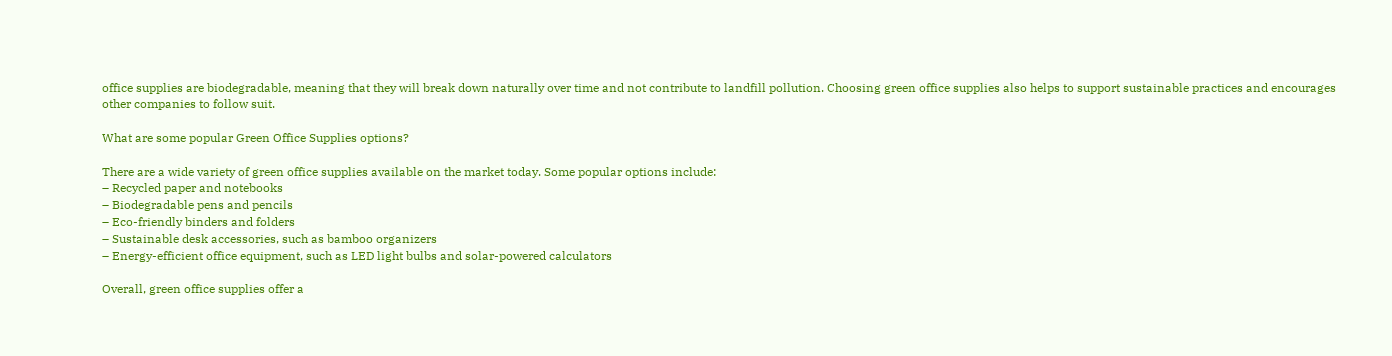office supplies are biodegradable, meaning that they will break down naturally over time and not contribute to landfill pollution. Choosing green office supplies also helps to support sustainable practices and encourages other companies to follow suit.

What are some popular Green Office Supplies options?

There are a wide variety of green office supplies available on the market today. Some popular options include:
– Recycled paper and notebooks
– Biodegradable pens and pencils
– Eco-friendly binders and folders
– Sustainable desk accessories, such as bamboo organizers
– Energy-efficient office equipment, such as LED light bulbs and solar-powered calculators

Overall, green office supplies offer a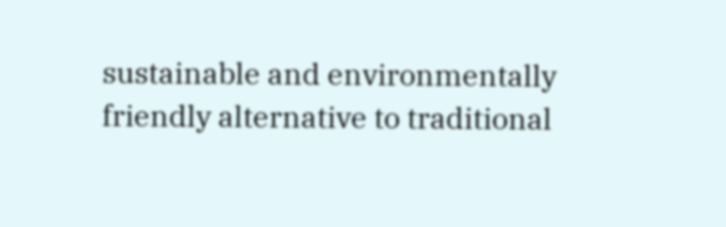sustainable and environmentally friendly alternative to traditional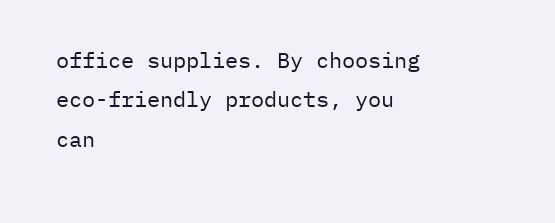office supplies. By choosing eco-friendly products, you can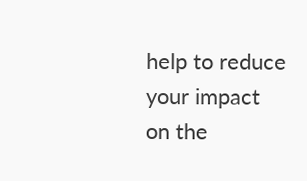help to reduce your impact on the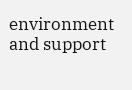environment and support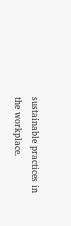sustainable practices in the workplace.